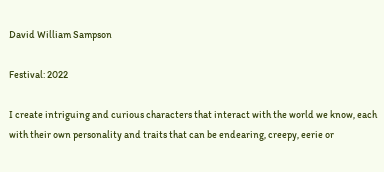David William Sampson

Festival: 2022

I create intriguing and curious characters that interact with the world we know, each with their own personality and traits that can be endearing, creepy, eerie or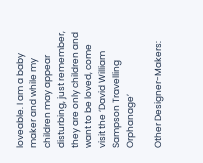loveable. I am a baby maker and while my children may appear disturbing, just remember, they are only children and want to be loved, come visit the ‘David William Sampson Travelling Orphanage’

Other Designer-Makers: